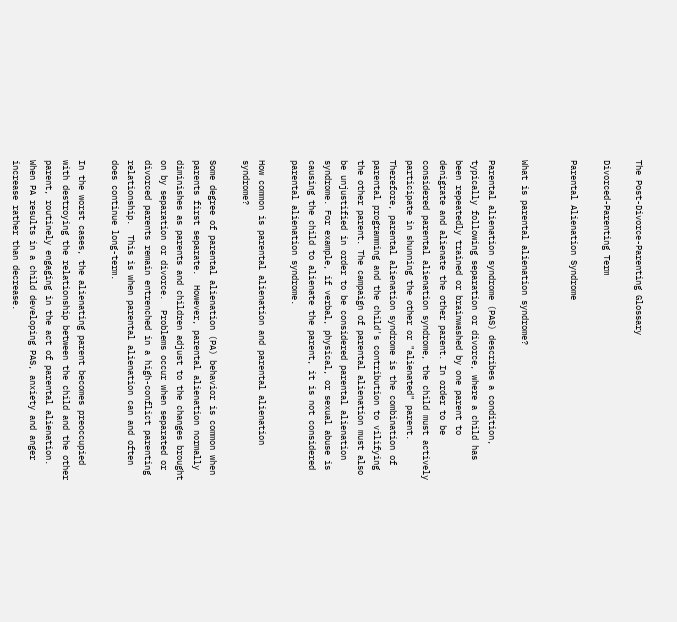The Post-Divorce-Parenting Glossary

Divorced-Parenting Term

Parental Alienation Syndrome


What is parental alienation syndrome?

Parental alienation syndrome (PAS) describes a condition, typically following separation or divorce, where a child has been repeatedly trained or brainwashed by one parent to denigrate and alienate the other parent. In order to be considered parental alienation syndrome, the child must actively participate in shunning the other or "alienated" parent.  Therefore, parental alienation syndrome is the combination of parental programming and the child's contribution to vilifying the other parent. The campaign of parental alienation must also be unjustified in order to be considered parental alienation syndrome. For example, if verbal, physical, or sexual abuse is causing the child to alienate the parent, it is not considered parental alienation syndrome.

How common is parental alienation and parental alienation syndrome?

Some degree of parental alienation (PA) behavior is common when parents first separate.  However, parental alienation normally diminishes as parents and children adjust to the changes brought on by separation or divorce.  Problems occur when separated or divorced parents remain entrenched in a high-conflict parenting relationship.  This is when parental alienation can and often does continue long-term.

In the worst cases, the alienating parent becomes preoccupied with destroying the relationship between the child and the other parent, routinely engaging in the act of parental alienation. When PA results in a child developing PAS, anxiety and anger increase rather than decrease.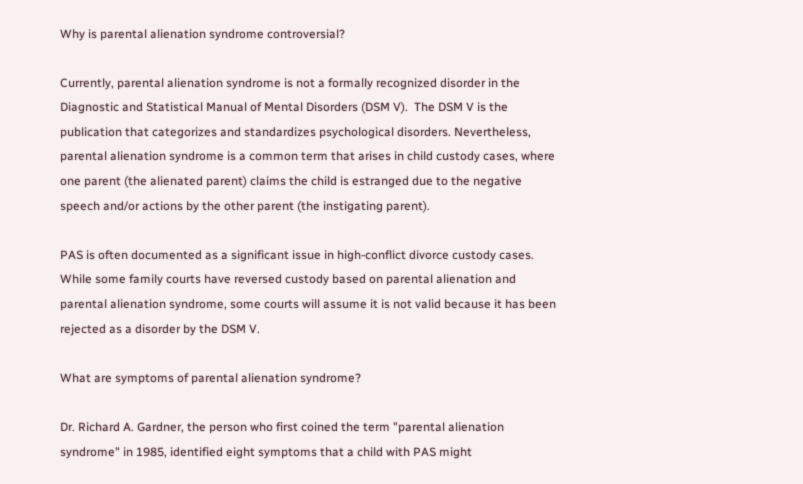Why is parental alienation syndrome controversial?

Currently, parental alienation syndrome is not a formally recognized disorder in the Diagnostic and Statistical Manual of Mental Disorders (DSM V).  The DSM V is the publication that categorizes and standardizes psychological disorders. Nevertheless, parental alienation syndrome is a common term that arises in child custody cases, where one parent (the alienated parent) claims the child is estranged due to the negative speech and/or actions by the other parent (the instigating parent).

PAS is often documented as a significant issue in high-conflict divorce custody cases. While some family courts have reversed custody based on parental alienation and parental alienation syndrome, some courts will assume it is not valid because it has been rejected as a disorder by the DSM V.

What are symptoms of parental alienation syndrome?

Dr. Richard A. Gardner, the person who first coined the term "parental alienation syndrome" in 1985, identified eight symptoms that a child with PAS might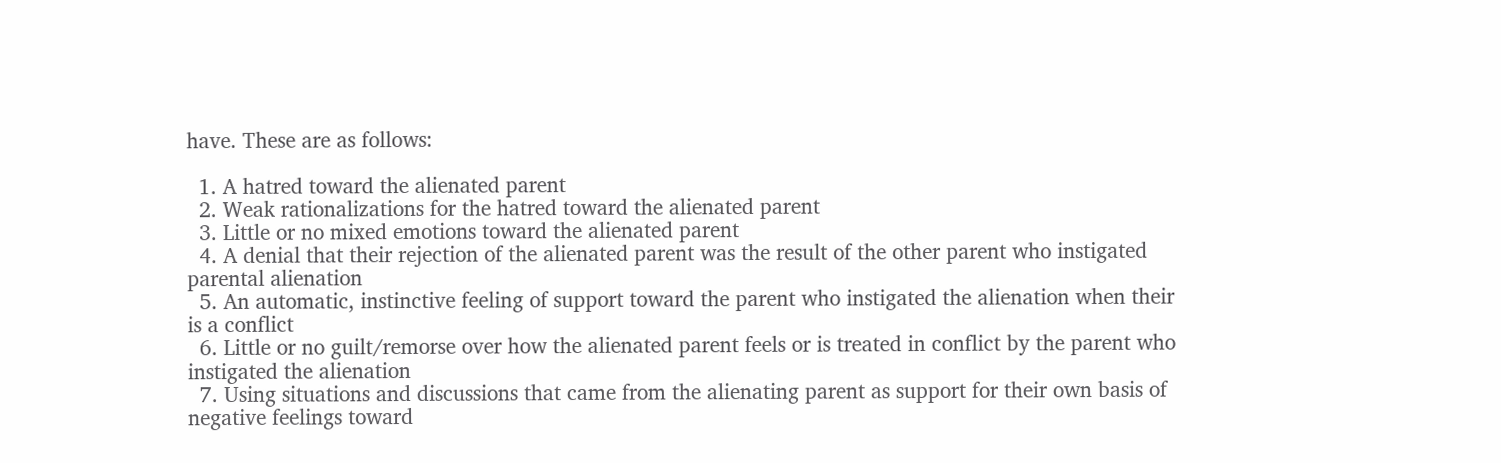have. These are as follows:

  1. A hatred toward the alienated parent
  2. Weak rationalizations for the hatred toward the alienated parent
  3. Little or no mixed emotions toward the alienated parent
  4. A denial that their rejection of the alienated parent was the result of the other parent who instigated parental alienation
  5. An automatic, instinctive feeling of support toward the parent who instigated the alienation when their is a conflict
  6. Little or no guilt/remorse over how the alienated parent feels or is treated in conflict by the parent who instigated the alienation
  7. Using situations and discussions that came from the alienating parent as support for their own basis of negative feelings toward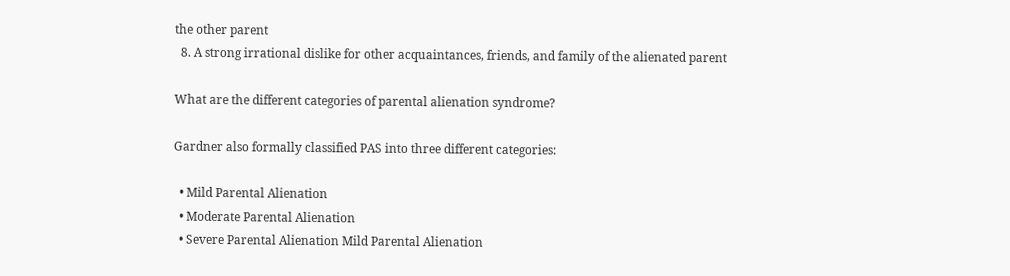the other parent
  8. A strong irrational dislike for other acquaintances, friends, and family of the alienated parent

What are the different categories of parental alienation syndrome?

Gardner also formally classified PAS into three different categories:

  • Mild Parental Alienation
  • Moderate Parental Alienation
  • Severe Parental Alienation Mild Parental Alienation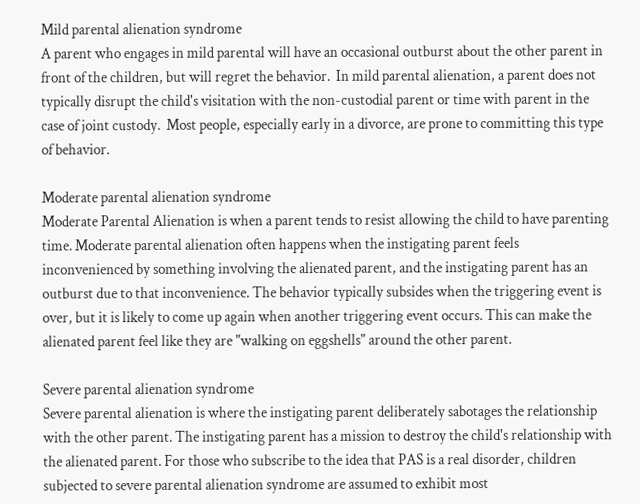Mild parental alienation syndrome
A parent who engages in mild parental will have an occasional outburst about the other parent in front of the children, but will regret the behavior.  In mild parental alienation, a parent does not typically disrupt the child's visitation with the non-custodial parent or time with parent in the case of joint custody.  Most people, especially early in a divorce, are prone to committing this type of behavior.

Moderate parental alienation syndrome
Moderate Parental Alienation is when a parent tends to resist allowing the child to have parenting time. Moderate parental alienation often happens when the instigating parent feels inconvenienced by something involving the alienated parent, and the instigating parent has an outburst due to that inconvenience. The behavior typically subsides when the triggering event is over, but it is likely to come up again when another triggering event occurs. This can make the alienated parent feel like they are "walking on eggshells" around the other parent.

Severe parental alienation syndrome
Severe parental alienation is where the instigating parent deliberately sabotages the relationship with the other parent. The instigating parent has a mission to destroy the child's relationship with the alienated parent. For those who subscribe to the idea that PAS is a real disorder, children subjected to severe parental alienation syndrome are assumed to exhibit most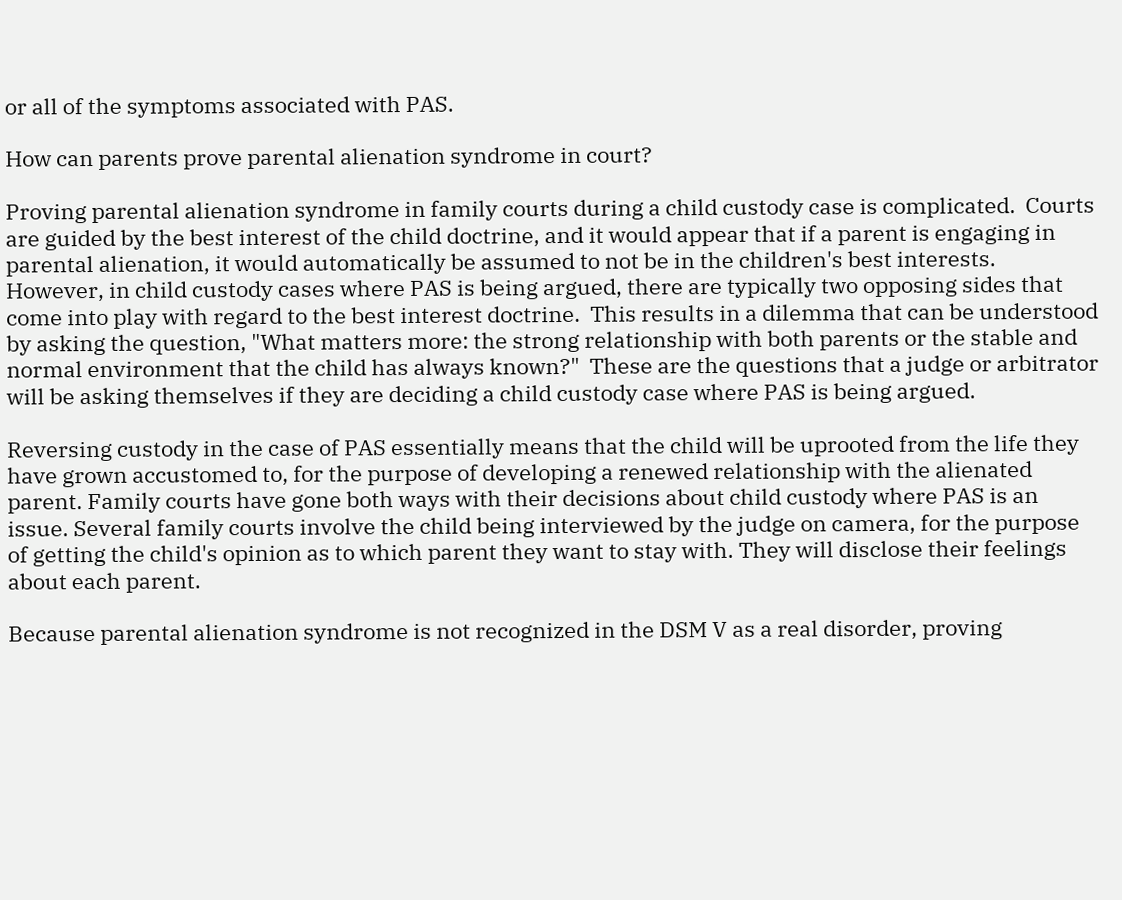or all of the symptoms associated with PAS.

How can parents prove parental alienation syndrome in court?

Proving parental alienation syndrome in family courts during a child custody case is complicated.  Courts are guided by the best interest of the child doctrine, and it would appear that if a parent is engaging in parental alienation, it would automatically be assumed to not be in the children's best interests.  However, in child custody cases where PAS is being argued, there are typically two opposing sides that come into play with regard to the best interest doctrine.  This results in a dilemma that can be understood by asking the question, "What matters more: the strong relationship with both parents or the stable and normal environment that the child has always known?"  These are the questions that a judge or arbitrator will be asking themselves if they are deciding a child custody case where PAS is being argued.

Reversing custody in the case of PAS essentially means that the child will be uprooted from the life they have grown accustomed to, for the purpose of developing a renewed relationship with the alienated parent. Family courts have gone both ways with their decisions about child custody where PAS is an issue. Several family courts involve the child being interviewed by the judge on camera, for the purpose of getting the child's opinion as to which parent they want to stay with. They will disclose their feelings about each parent.

Because parental alienation syndrome is not recognized in the DSM V as a real disorder, proving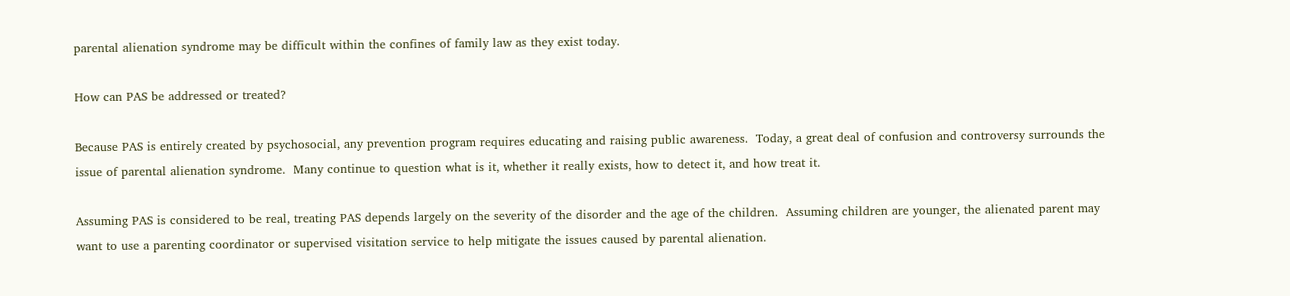parental alienation syndrome may be difficult within the confines of family law as they exist today.

How can PAS be addressed or treated?

Because PAS is entirely created by psychosocial, any prevention program requires educating and raising public awareness.  Today, a great deal of confusion and controversy surrounds the issue of parental alienation syndrome.  Many continue to question what is it, whether it really exists, how to detect it, and how treat it.

Assuming PAS is considered to be real, treating PAS depends largely on the severity of the disorder and the age of the children.  Assuming children are younger, the alienated parent may want to use a parenting coordinator or supervised visitation service to help mitigate the issues caused by parental alienation.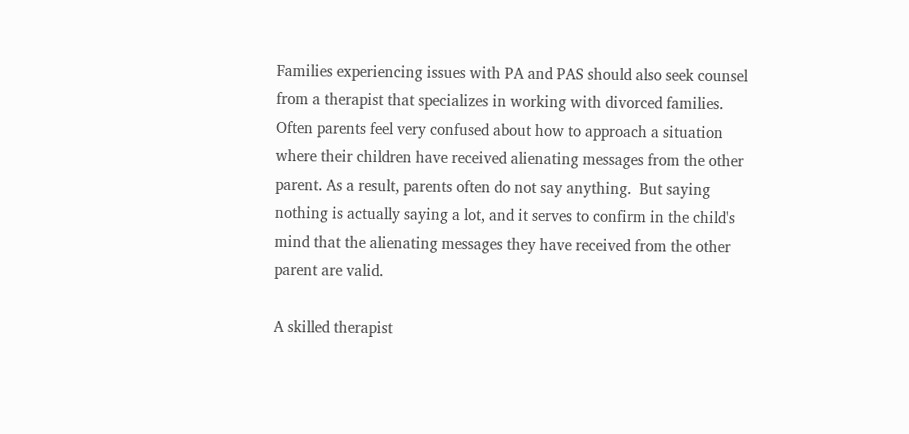Families experiencing issues with PA and PAS should also seek counsel from a therapist that specializes in working with divorced families. Often parents feel very confused about how to approach a situation where their children have received alienating messages from the other parent. As a result, parents often do not say anything.  But saying nothing is actually saying a lot, and it serves to confirm in the child's mind that the alienating messages they have received from the other parent are valid.

A skilled therapist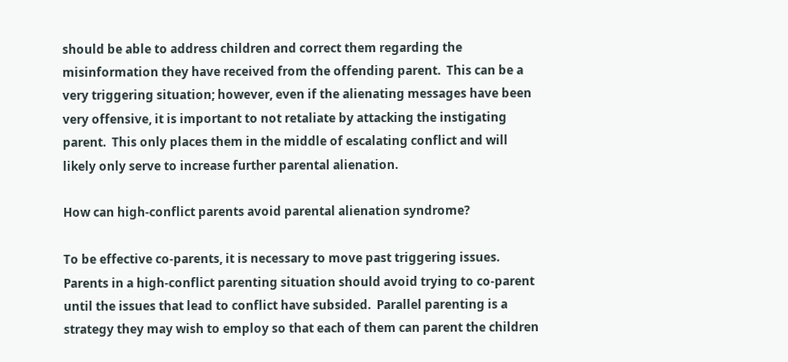should be able to address children and correct them regarding the misinformation they have received from the offending parent.  This can be a very triggering situation; however, even if the alienating messages have been very offensive, it is important to not retaliate by attacking the instigating parent.  This only places them in the middle of escalating conflict and will likely only serve to increase further parental alienation.

How can high-conflict parents avoid parental alienation syndrome?

To be effective co-parents, it is necessary to move past triggering issues.  Parents in a high-conflict parenting situation should avoid trying to co-parent until the issues that lead to conflict have subsided.  Parallel parenting is a strategy they may wish to employ so that each of them can parent the children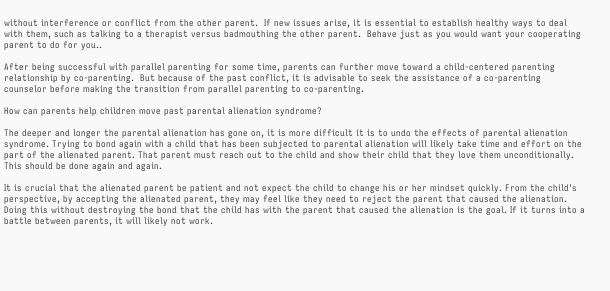without interference or conflict from the other parent.  If new issues arise, it is essential to establish healthy ways to deal with them, such as talking to a therapist versus badmouthing the other parent.  Behave just as you would want your cooperating parent to do for you..

After being successful with parallel parenting for some time, parents can further move toward a child-centered parenting relationship by co-parenting.  But because of the past conflict, it is advisable to seek the assistance of a co-parenting counselor before making the transition from parallel parenting to co-parenting.

How can parents help children move past parental alienation syndrome?

The deeper and longer the parental alienation has gone on, it is more difficult it is to undo the effects of parental alienation syndrome. Trying to bond again with a child that has been subjected to parental alienation will likely take time and effort on the part of the alienated parent. That parent must reach out to the child and show their child that they love them unconditionally. This should be done again and again.

It is crucial that the alienated parent be patient and not expect the child to change his or her mindset quickly. From the child's perspective, by accepting the alienated parent, they may feel like they need to reject the parent that caused the alienation. Doing this without destroying the bond that the child has with the parent that caused the alienation is the goal. If it turns into a battle between parents, it will likely not work.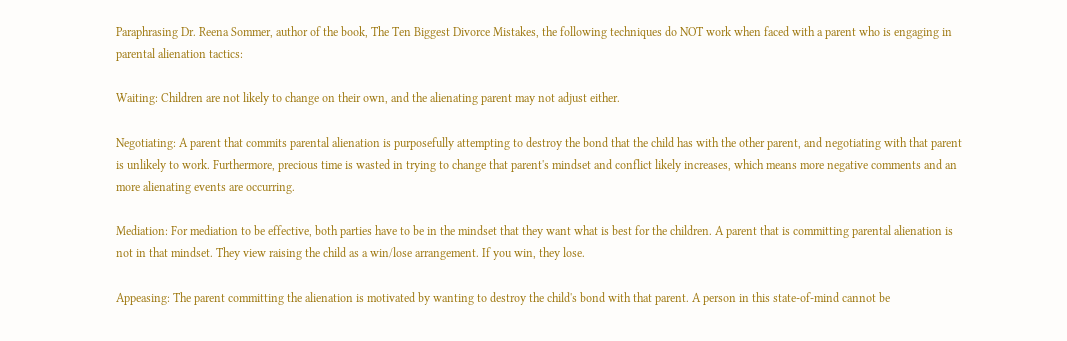Paraphrasing Dr. Reena Sommer, author of the book, The Ten Biggest Divorce Mistakes, the following techniques do NOT work when faced with a parent who is engaging in parental alienation tactics:

Waiting: Children are not likely to change on their own, and the alienating parent may not adjust either.

Negotiating: A parent that commits parental alienation is purposefully attempting to destroy the bond that the child has with the other parent, and negotiating with that parent is unlikely to work. Furthermore, precious time is wasted in trying to change that parent's mindset and conflict likely increases, which means more negative comments and an more alienating events are occurring.

Mediation: For mediation to be effective, both parties have to be in the mindset that they want what is best for the children. A parent that is committing parental alienation is not in that mindset. They view raising the child as a win/lose arrangement. If you win, they lose.

Appeasing: The parent committing the alienation is motivated by wanting to destroy the child's bond with that parent. A person in this state-of-mind cannot be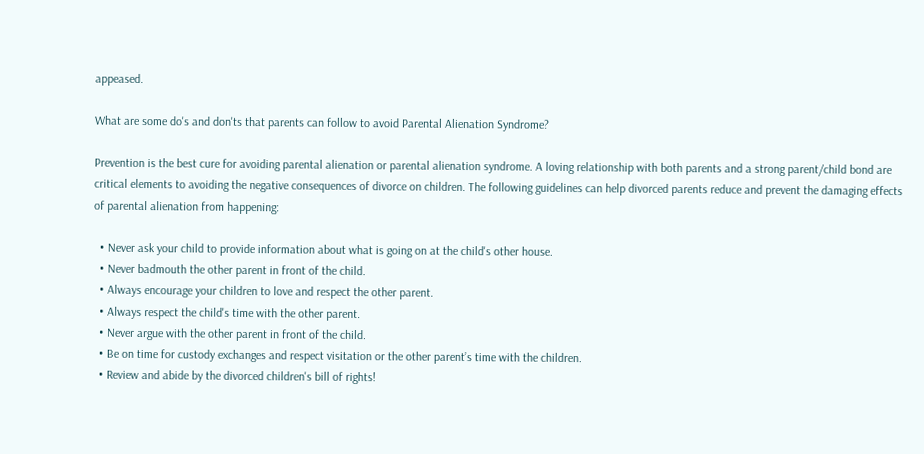appeased.

What are some do's and don'ts that parents can follow to avoid Parental Alienation Syndrome?

Prevention is the best cure for avoiding parental alienation or parental alienation syndrome. A loving relationship with both parents and a strong parent/child bond are critical elements to avoiding the negative consequences of divorce on children. The following guidelines can help divorced parents reduce and prevent the damaging effects of parental alienation from happening:

  • Never ask your child to provide information about what is going on at the child's other house.
  • Never badmouth the other parent in front of the child.
  • Always encourage your children to love and respect the other parent.
  • Always respect the child's time with the other parent.
  • Never argue with the other parent in front of the child.
  • Be on time for custody exchanges and respect visitation or the other parent’s time with the children.
  • Review and abide by the divorced children's bill of rights!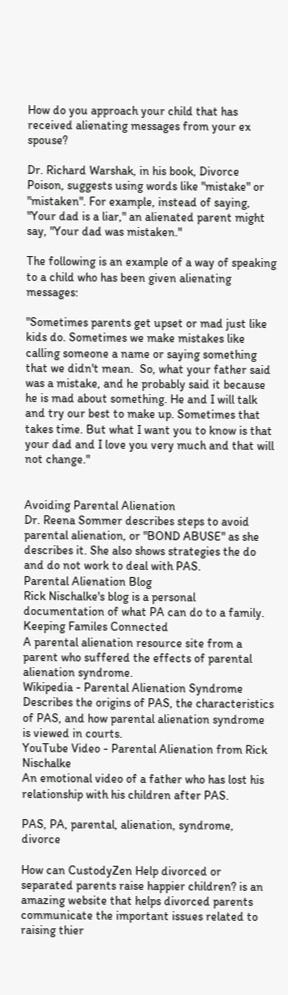How do you approach your child that has received alienating messages from your ex spouse?

Dr. Richard Warshak, in his book, Divorce Poison, suggests using words like "mistake" or "mistaken". For example, instead of saying, "Your dad is a liar," an alienated parent might say, "Your dad was mistaken."

The following is an example of a way of speaking to a child who has been given alienating messages:

"Sometimes parents get upset or mad just like kids do. Sometimes we make mistakes like calling someone a name or saying something that we didn't mean.  So, what your father said was a mistake, and he probably said it because he is mad about something. He and I will talk and try our best to make up. Sometimes that takes time. But what I want you to know is that your dad and I love you very much and that will not change."


Avoiding Parental Alienation
Dr. Reena Sommer describes steps to avoid parental alienation, or "BOND ABUSE" as she describes it. She also shows strategies the do and do not work to deal with PAS.
Parental Alienation Blog
Rick Nischalke's blog is a personal documentation of what PA can do to a family.
Keeping Familes Connected
A parental alienation resource site from a parent who suffered the effects of parental alienation syndrome.
Wikipedia - Parental Alienation Syndrome
Describes the origins of PAS, the characteristics of PAS, and how parental alienation syndrome is viewed in courts.
YouTube Video - Parental Alienation from Rick Nischalke
An emotional video of a father who has lost his relationship with his children after PAS.

PAS, PA, parental, alienation, syndrome, divorce

How can CustodyZen Help divorced or separated parents raise happier children? is an amazing website that helps divorced parents communicate the important issues related to raising thier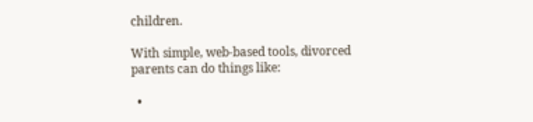children.

With simple, web-based tools, divorced parents can do things like:

  •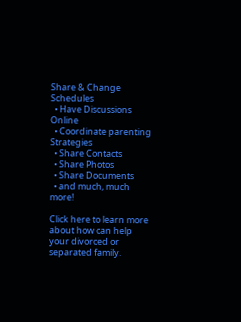Share & Change Schedules
  • Have Discussions Online
  • Coordinate parenting Strategies
  • Share Contacts
  • Share Photos
  • Share Documents
  • and much, much more!

Click here to learn more about how can help your divorced or separated family.